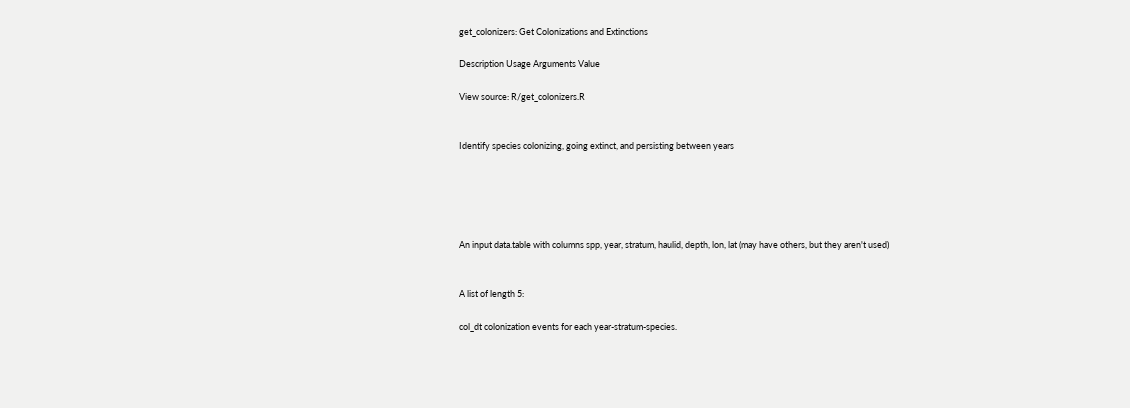get_colonizers: Get Colonizations and Extinctions

Description Usage Arguments Value

View source: R/get_colonizers.R


Identify species colonizing, going extinct, and persisting between years





An input data.table with columns spp, year, stratum, haulid, depth, lon, lat (may have others, but they aren't used)


A list of length 5:

col_dt colonization events for each year-stratum-species.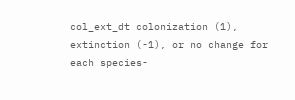col_ext_dt colonization (1), extinction (-1), or no change for each species-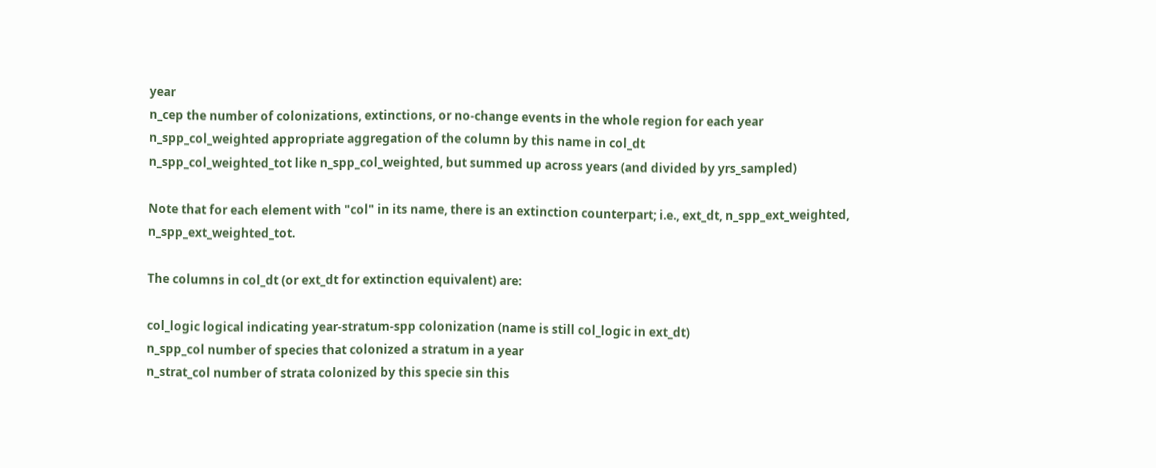year
n_cep the number of colonizations, extinctions, or no-change events in the whole region for each year
n_spp_col_weighted appropriate aggregation of the column by this name in col_dt
n_spp_col_weighted_tot like n_spp_col_weighted, but summed up across years (and divided by yrs_sampled)

Note that for each element with "col" in its name, there is an extinction counterpart; i.e., ext_dt, n_spp_ext_weighted, n_spp_ext_weighted_tot.

The columns in col_dt (or ext_dt for extinction equivalent) are:

col_logic logical indicating year-stratum-spp colonization (name is still col_logic in ext_dt)
n_spp_col number of species that colonized a stratum in a year
n_strat_col number of strata colonized by this specie sin this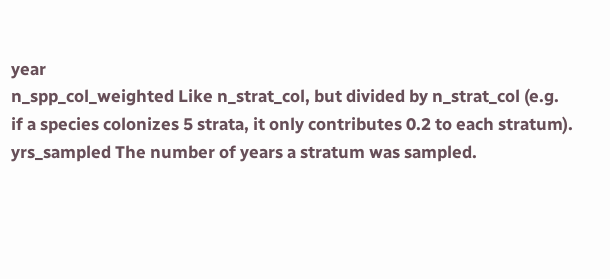year
n_spp_col_weighted Like n_strat_col, but divided by n_strat_col (e.g. if a species colonizes 5 strata, it only contributes 0.2 to each stratum).
yrs_sampled The number of years a stratum was sampled.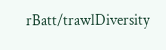rBatt/trawlDiversity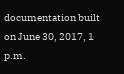documentation built on June 30, 2017, 1 p.m.